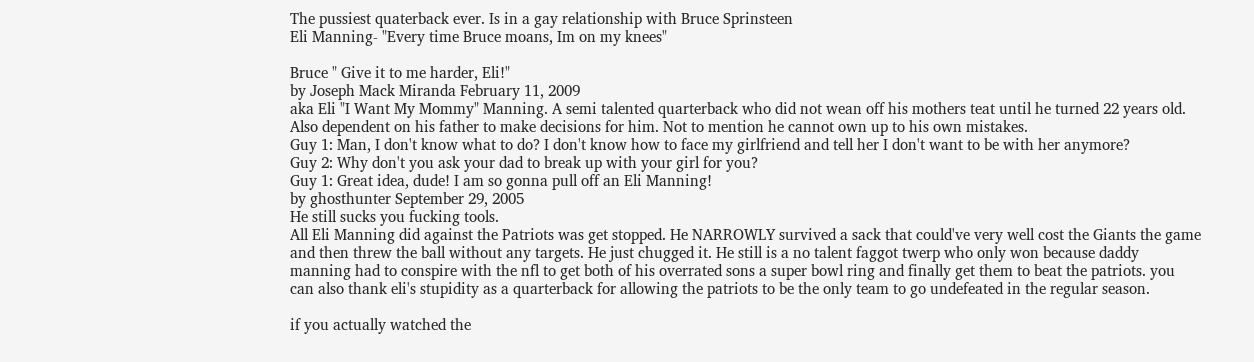The pussiest quaterback ever. Is in a gay relationship with Bruce Sprinsteen
Eli Manning- "Every time Bruce moans, Im on my knees"

Bruce " Give it to me harder, Eli!"
by Joseph Mack Miranda February 11, 2009
aka Eli "I Want My Mommy" Manning. A semi talented quarterback who did not wean off his mothers teat until he turned 22 years old. Also dependent on his father to make decisions for him. Not to mention he cannot own up to his own mistakes.
Guy 1: Man, I don't know what to do? I don't know how to face my girlfriend and tell her I don't want to be with her anymore?
Guy 2: Why don't you ask your dad to break up with your girl for you?
Guy 1: Great idea, dude! I am so gonna pull off an Eli Manning!
by ghosthunter September 29, 2005
He still sucks you fucking tools.
All Eli Manning did against the Patriots was get stopped. He NARROWLY survived a sack that could've very well cost the Giants the game and then threw the ball without any targets. He just chugged it. He still is a no talent faggot twerp who only won because daddy manning had to conspire with the nfl to get both of his overrated sons a super bowl ring and finally get them to beat the patriots. you can also thank eli's stupidity as a quarterback for allowing the patriots to be the only team to go undefeated in the regular season.

if you actually watched the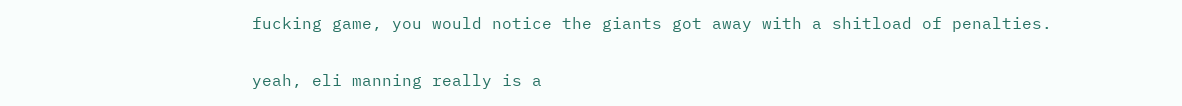fucking game, you would notice the giants got away with a shitload of penalties.

yeah, eli manning really is a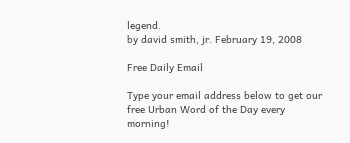legend.
by david smith, jr. February 19, 2008

Free Daily Email

Type your email address below to get our free Urban Word of the Day every morning!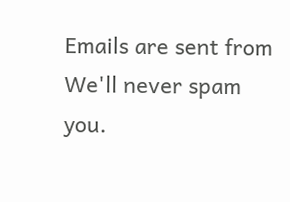Emails are sent from We'll never spam you.